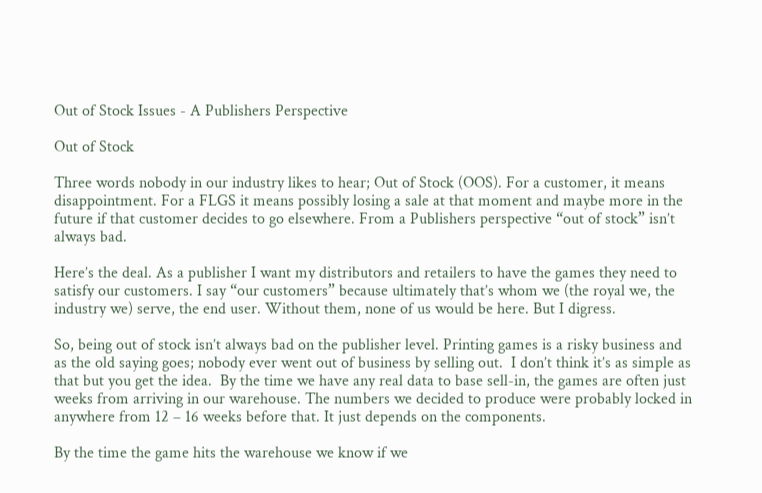Out of Stock Issues - A Publishers Perspective

Out of Stock

Three words nobody in our industry likes to hear; Out of Stock (OOS). For a customer, it means disappointment. For a FLGS it means possibly losing a sale at that moment and maybe more in the future if that customer decides to go elsewhere. From a Publishers perspective “out of stock” isn’t always bad.

Here’s the deal. As a publisher I want my distributors and retailers to have the games they need to satisfy our customers. I say “our customers” because ultimately that’s whom we (the royal we, the industry we) serve, the end user. Without them, none of us would be here. But I digress.

So, being out of stock isn’t always bad on the publisher level. Printing games is a risky business and as the old saying goes; nobody ever went out of business by selling out.  I don’t think it’s as simple as that but you get the idea.  By the time we have any real data to base sell-in, the games are often just weeks from arriving in our warehouse. The numbers we decided to produce were probably locked in anywhere from 12 – 16 weeks before that. It just depends on the components.

By the time the game hits the warehouse we know if we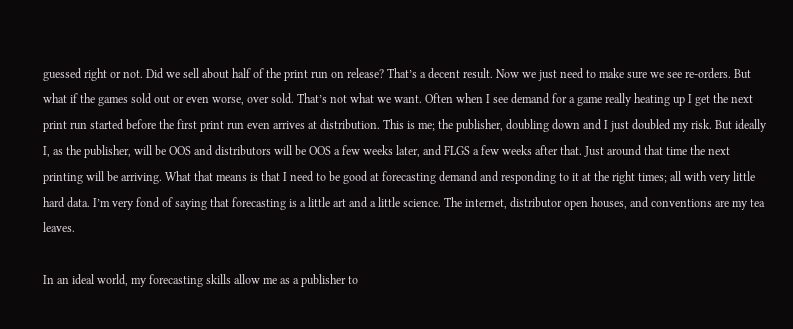guessed right or not. Did we sell about half of the print run on release? That’s a decent result. Now we just need to make sure we see re-orders. But what if the games sold out or even worse, over sold. That’s not what we want. Often when I see demand for a game really heating up I get the next print run started before the first print run even arrives at distribution. This is me; the publisher, doubling down and I just doubled my risk. But ideally I, as the publisher, will be OOS and distributors will be OOS a few weeks later, and FLGS a few weeks after that. Just around that time the next printing will be arriving. What that means is that I need to be good at forecasting demand and responding to it at the right times; all with very little hard data. I’m very fond of saying that forecasting is a little art and a little science. The internet, distributor open houses, and conventions are my tea leaves.

In an ideal world, my forecasting skills allow me as a publisher to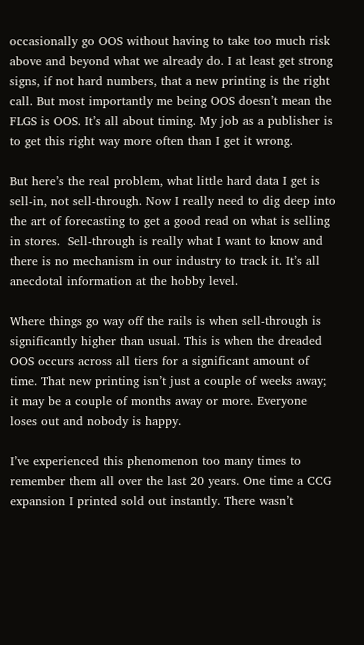occasionally go OOS without having to take too much risk above and beyond what we already do. I at least get strong signs, if not hard numbers, that a new printing is the right call. But most importantly me being OOS doesn’t mean the FLGS is OOS. It’s all about timing. My job as a publisher is to get this right way more often than I get it wrong.

But here’s the real problem, what little hard data I get is sell-in, not sell-through. Now I really need to dig deep into the art of forecasting to get a good read on what is selling in stores.  Sell-through is really what I want to know and there is no mechanism in our industry to track it. It’s all anecdotal information at the hobby level.

Where things go way off the rails is when sell-through is significantly higher than usual. This is when the dreaded OOS occurs across all tiers for a significant amount of time. That new printing isn’t just a couple of weeks away; it may be a couple of months away or more. Everyone loses out and nobody is happy.

I’ve experienced this phenomenon too many times to remember them all over the last 20 years. One time a CCG expansion I printed sold out instantly. There wasn’t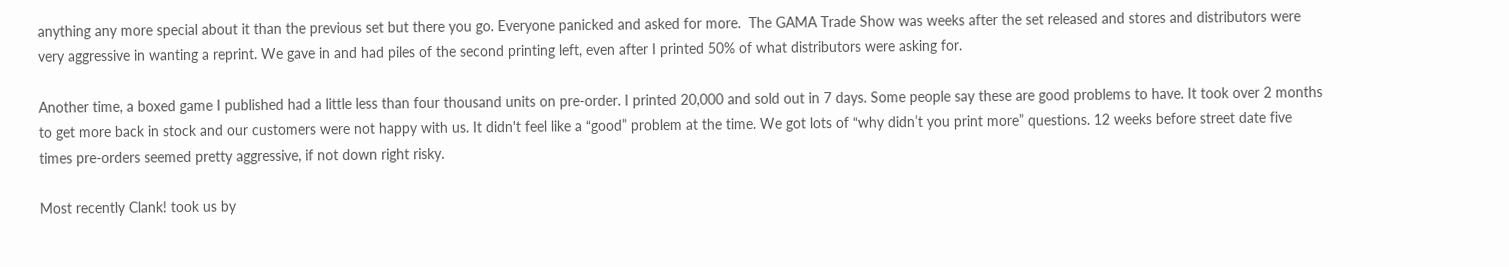anything any more special about it than the previous set but there you go. Everyone panicked and asked for more.  The GAMA Trade Show was weeks after the set released and stores and distributors were very aggressive in wanting a reprint. We gave in and had piles of the second printing left, even after I printed 50% of what distributors were asking for.

Another time, a boxed game I published had a little less than four thousand units on pre-order. I printed 20,000 and sold out in 7 days. Some people say these are good problems to have. It took over 2 months to get more back in stock and our customers were not happy with us. It didn't feel like a “good” problem at the time. We got lots of “why didn’t you print more” questions. 12 weeks before street date five times pre-orders seemed pretty aggressive, if not down right risky.

Most recently Clank! took us by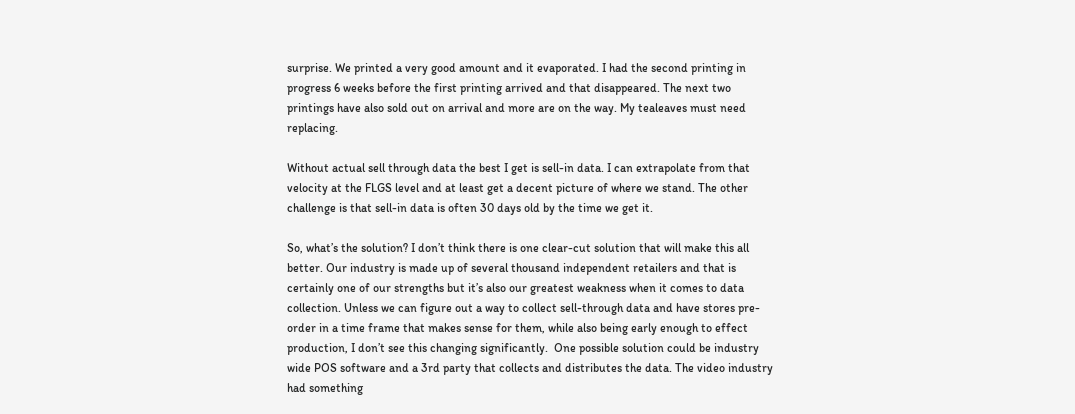surprise. We printed a very good amount and it evaporated. I had the second printing in progress 6 weeks before the first printing arrived and that disappeared. The next two printings have also sold out on arrival and more are on the way. My tealeaves must need replacing.

Without actual sell through data the best I get is sell-in data. I can extrapolate from that velocity at the FLGS level and at least get a decent picture of where we stand. The other challenge is that sell-in data is often 30 days old by the time we get it.

So, what’s the solution? I don’t think there is one clear-cut solution that will make this all better. Our industry is made up of several thousand independent retailers and that is certainly one of our strengths but it’s also our greatest weakness when it comes to data collection. Unless we can figure out a way to collect sell-through data and have stores pre-order in a time frame that makes sense for them, while also being early enough to effect production, I don’t see this changing significantly.  One possible solution could be industry wide POS software and a 3rd party that collects and distributes the data. The video industry had something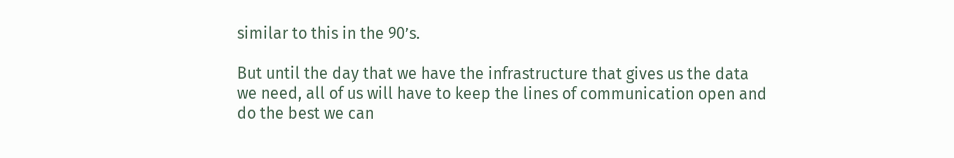similar to this in the 90’s.

But until the day that we have the infrastructure that gives us the data we need, all of us will have to keep the lines of communication open and do the best we can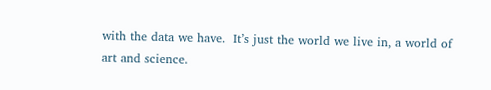with the data we have.  It’s just the world we live in, a world of art and science.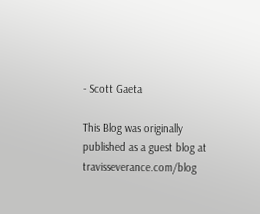- Scott Gaeta

This Blog was originally published as a guest blog at travisseverance.com/blog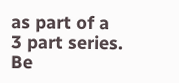as part of a 3 part series. Be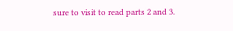sure to visit to read parts 2 and 3.